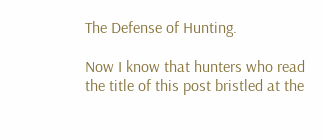The Defense of Hunting.

Now I know that hunters who read the title of this post bristled at the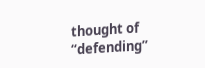thought of “defending”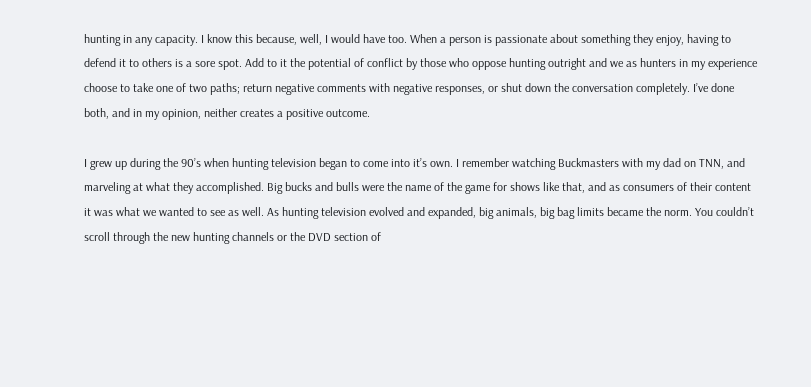hunting in any capacity. I know this because, well, I would have too. When a person is passionate about something they enjoy, having to defend it to others is a sore spot. Add to it the potential of conflict by those who oppose hunting outright and we as hunters in my experience choose to take one of two paths; return negative comments with negative responses, or shut down the conversation completely. I’ve done both, and in my opinion, neither creates a positive outcome.

I grew up during the 90’s when hunting television began to come into it’s own. I remember watching Buckmasters with my dad on TNN, and marveling at what they accomplished. Big bucks and bulls were the name of the game for shows like that, and as consumers of their content it was what we wanted to see as well. As hunting television evolved and expanded, big animals, big bag limits became the norm. You couldn’t scroll through the new hunting channels or the DVD section of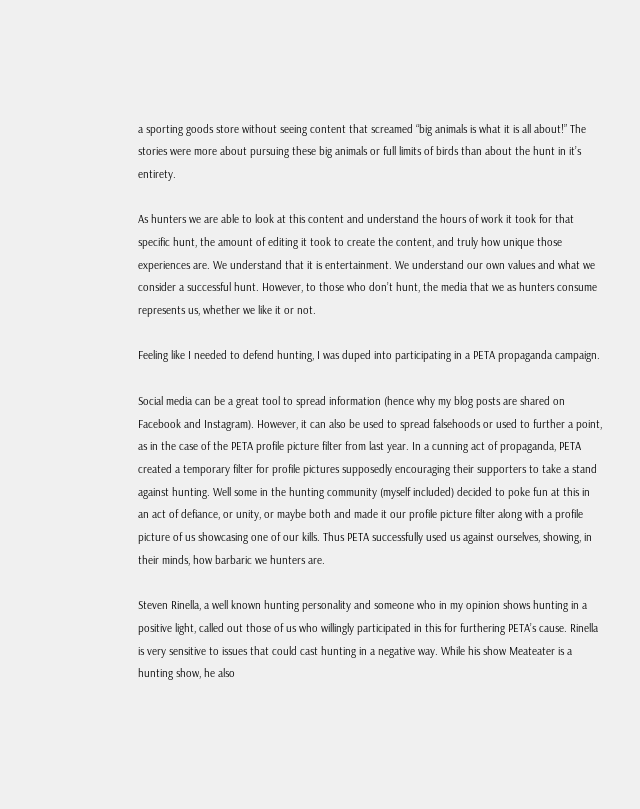a sporting goods store without seeing content that screamed “big animals is what it is all about!” The stories were more about pursuing these big animals or full limits of birds than about the hunt in it’s entirety.

As hunters we are able to look at this content and understand the hours of work it took for that specific hunt, the amount of editing it took to create the content, and truly how unique those experiences are. We understand that it is entertainment. We understand our own values and what we consider a successful hunt. However, to those who don’t hunt, the media that we as hunters consume represents us, whether we like it or not.

Feeling like I needed to defend hunting, I was duped into participating in a PETA propaganda campaign.

Social media can be a great tool to spread information (hence why my blog posts are shared on Facebook and Instagram). However, it can also be used to spread falsehoods or used to further a point, as in the case of the PETA profile picture filter from last year. In a cunning act of propaganda, PETA created a temporary filter for profile pictures supposedly encouraging their supporters to take a stand against hunting. Well some in the hunting community (myself included) decided to poke fun at this in an act of defiance, or unity, or maybe both and made it our profile picture filter along with a profile picture of us showcasing one of our kills. Thus PETA successfully used us against ourselves, showing, in their minds, how barbaric we hunters are.

Steven Rinella, a well known hunting personality and someone who in my opinion shows hunting in a positive light, called out those of us who willingly participated in this for furthering PETA’s cause. Rinella is very sensitive to issues that could cast hunting in a negative way. While his show Meateater is a hunting show, he also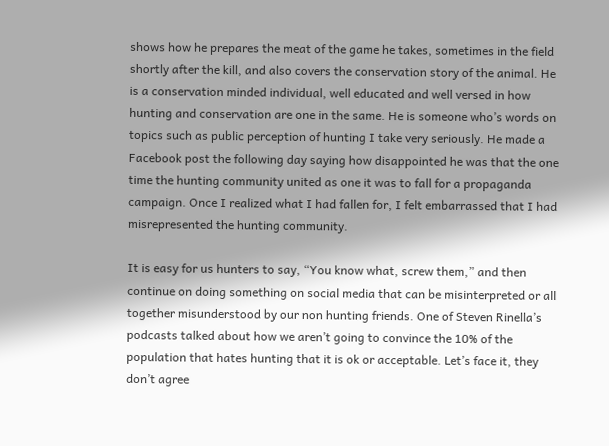shows how he prepares the meat of the game he takes, sometimes in the field shortly after the kill, and also covers the conservation story of the animal. He is a conservation minded individual, well educated and well versed in how hunting and conservation are one in the same. He is someone who’s words on topics such as public perception of hunting I take very seriously. He made a Facebook post the following day saying how disappointed he was that the one time the hunting community united as one it was to fall for a propaganda campaign. Once I realized what I had fallen for, I felt embarrassed that I had misrepresented the hunting community.

It is easy for us hunters to say, “You know what, screw them,” and then continue on doing something on social media that can be misinterpreted or all together misunderstood by our non hunting friends. One of Steven Rinella’s podcasts talked about how we aren’t going to convince the 10% of the population that hates hunting that it is ok or acceptable. Let’s face it, they don’t agree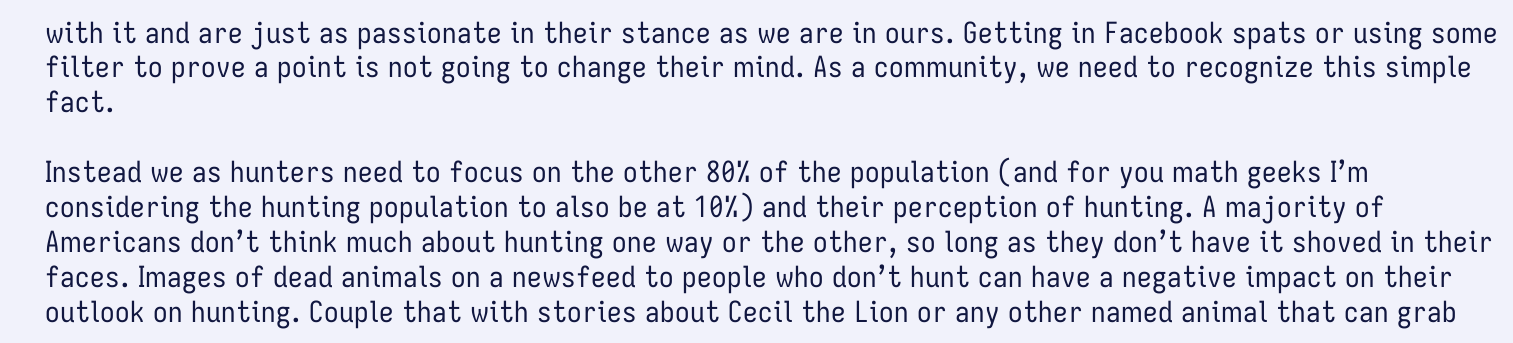with it and are just as passionate in their stance as we are in ours. Getting in Facebook spats or using some filter to prove a point is not going to change their mind. As a community, we need to recognize this simple fact.

Instead we as hunters need to focus on the other 80% of the population (and for you math geeks I’m considering the hunting population to also be at 10%) and their perception of hunting. A majority of Americans don’t think much about hunting one way or the other, so long as they don’t have it shoved in their faces. Images of dead animals on a newsfeed to people who don’t hunt can have a negative impact on their outlook on hunting. Couple that with stories about Cecil the Lion or any other named animal that can grab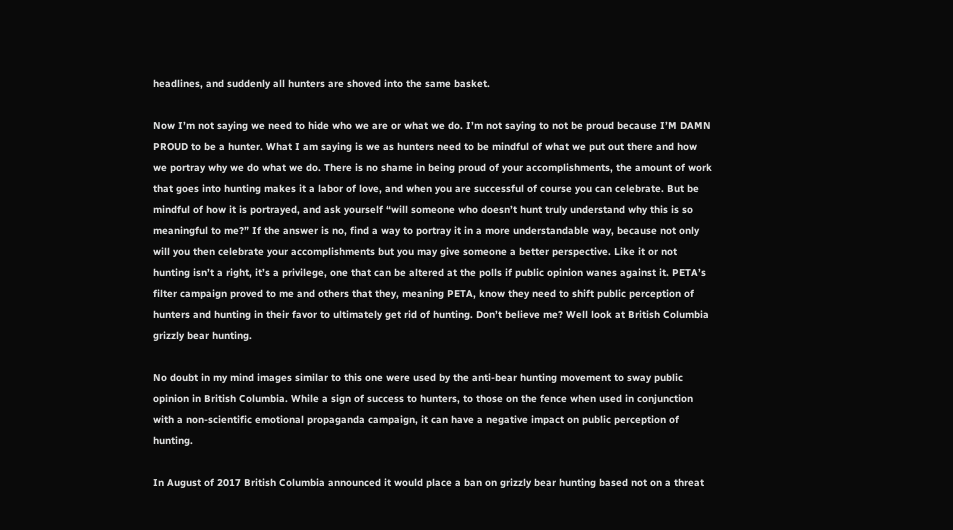headlines, and suddenly all hunters are shoved into the same basket.

Now I’m not saying we need to hide who we are or what we do. I’m not saying to not be proud because I’M DAMN PROUD to be a hunter. What I am saying is we as hunters need to be mindful of what we put out there and how we portray why we do what we do. There is no shame in being proud of your accomplishments, the amount of work that goes into hunting makes it a labor of love, and when you are successful of course you can celebrate. But be mindful of how it is portrayed, and ask yourself “will someone who doesn’t hunt truly understand why this is so meaningful to me?” If the answer is no, find a way to portray it in a more understandable way, because not only will you then celebrate your accomplishments but you may give someone a better perspective. Like it or not hunting isn’t a right, it’s a privilege, one that can be altered at the polls if public opinion wanes against it. PETA’s filter campaign proved to me and others that they, meaning PETA, know they need to shift public perception of hunters and hunting in their favor to ultimately get rid of hunting. Don’t believe me? Well look at British Columbia grizzly bear hunting.

No doubt in my mind images similar to this one were used by the anti-bear hunting movement to sway public opinion in British Columbia. While a sign of success to hunters, to those on the fence when used in conjunction with a non-scientific emotional propaganda campaign, it can have a negative impact on public perception of hunting.

In August of 2017 British Columbia announced it would place a ban on grizzly bear hunting based not on a threat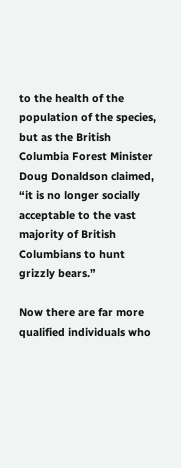to the health of the population of the species, but as the British Columbia Forest Minister Doug Donaldson claimed, “it is no longer socially acceptable to the vast majority of British Columbians to hunt grizzly bears.”

Now there are far more qualified individuals who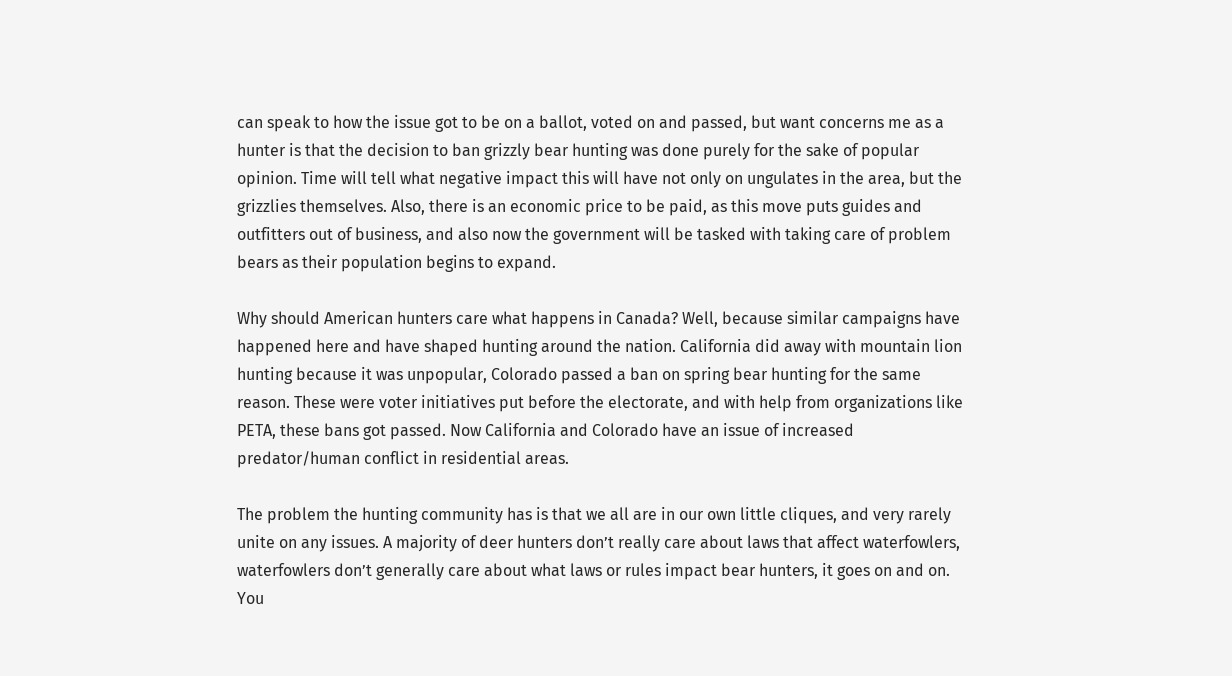can speak to how the issue got to be on a ballot, voted on and passed, but want concerns me as a hunter is that the decision to ban grizzly bear hunting was done purely for the sake of popular opinion. Time will tell what negative impact this will have not only on ungulates in the area, but the grizzlies themselves. Also, there is an economic price to be paid, as this move puts guides and outfitters out of business, and also now the government will be tasked with taking care of problem bears as their population begins to expand.

Why should American hunters care what happens in Canada? Well, because similar campaigns have happened here and have shaped hunting around the nation. California did away with mountain lion hunting because it was unpopular, Colorado passed a ban on spring bear hunting for the same reason. These were voter initiatives put before the electorate, and with help from organizations like PETA, these bans got passed. Now California and Colorado have an issue of increased predator/human conflict in residential areas.

The problem the hunting community has is that we all are in our own little cliques, and very rarely unite on any issues. A majority of deer hunters don’t really care about laws that affect waterfowlers, waterfowlers don’t generally care about what laws or rules impact bear hunters, it goes on and on. You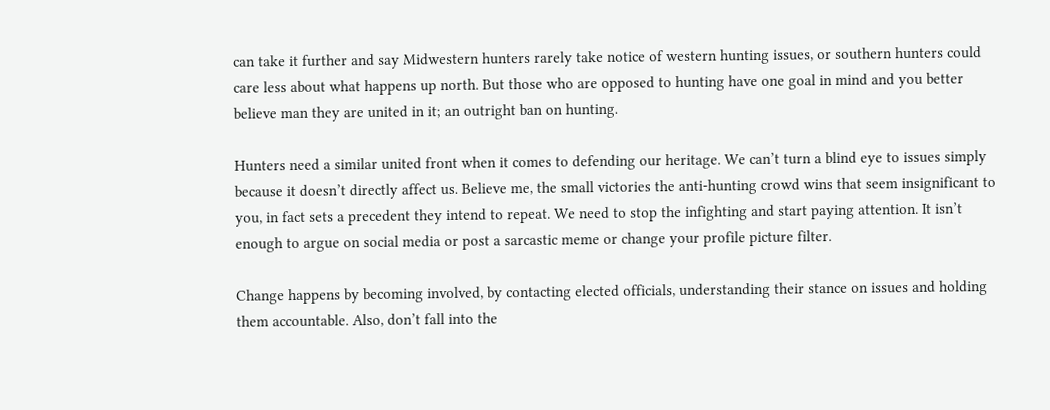can take it further and say Midwestern hunters rarely take notice of western hunting issues, or southern hunters could care less about what happens up north. But those who are opposed to hunting have one goal in mind and you better believe man they are united in it; an outright ban on hunting.

Hunters need a similar united front when it comes to defending our heritage. We can’t turn a blind eye to issues simply because it doesn’t directly affect us. Believe me, the small victories the anti-hunting crowd wins that seem insignificant to you, in fact sets a precedent they intend to repeat. We need to stop the infighting and start paying attention. It isn’t enough to argue on social media or post a sarcastic meme or change your profile picture filter.

Change happens by becoming involved, by contacting elected officials, understanding their stance on issues and holding them accountable. Also, don’t fall into the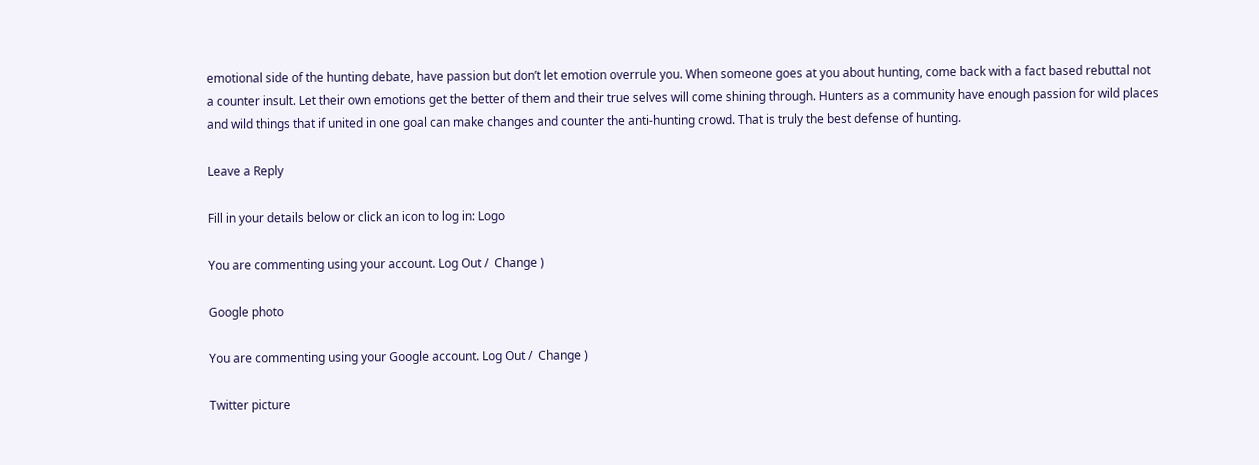emotional side of the hunting debate, have passion but don’t let emotion overrule you. When someone goes at you about hunting, come back with a fact based rebuttal not a counter insult. Let their own emotions get the better of them and their true selves will come shining through. Hunters as a community have enough passion for wild places and wild things that if united in one goal can make changes and counter the anti-hunting crowd. That is truly the best defense of hunting.

Leave a Reply

Fill in your details below or click an icon to log in: Logo

You are commenting using your account. Log Out /  Change )

Google photo

You are commenting using your Google account. Log Out /  Change )

Twitter picture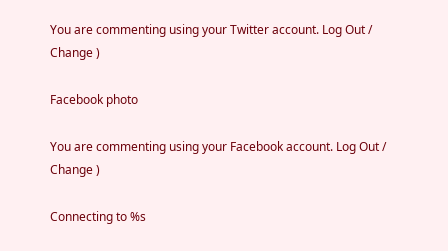You are commenting using your Twitter account. Log Out /  Change )

Facebook photo

You are commenting using your Facebook account. Log Out /  Change )

Connecting to %s